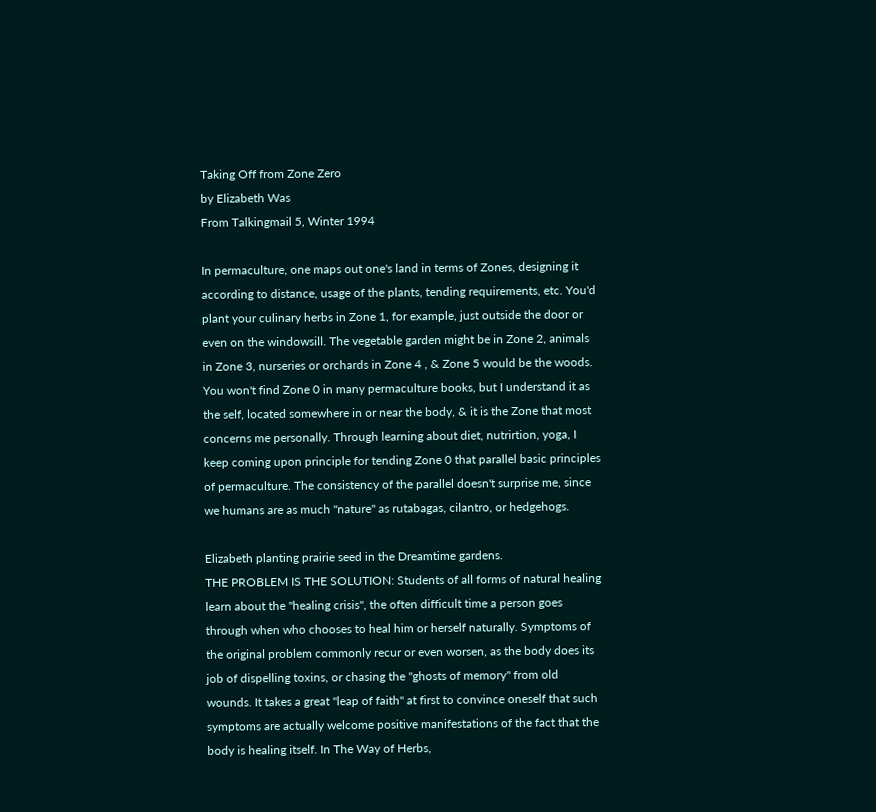Taking Off from Zone Zero
by Elizabeth Was
From Talkingmail 5, Winter 1994

In permaculture, one maps out one's land in terms of Zones, designing it according to distance, usage of the plants, tending requirements, etc. You'd plant your culinary herbs in Zone 1, for example, just outside the door or even on the windowsill. The vegetable garden might be in Zone 2, animals in Zone 3, nurseries or orchards in Zone 4 , & Zone 5 would be the woods. You won't find Zone 0 in many permaculture books, but I understand it as the self, located somewhere in or near the body, & it is the Zone that most concerns me personally. Through learning about diet, nutrirtion, yoga, I keep coming upon principle for tending Zone 0 that parallel basic principles of permaculture. The consistency of the parallel doesn't surprise me, since we humans are as much "nature" as rutabagas, cilantro, or hedgehogs.

Elizabeth planting prairie seed in the Dreamtime gardens.
THE PROBLEM IS THE SOLUTION: Students of all forms of natural healing learn about the "healing crisis", the often difficult time a person goes through when who chooses to heal him or herself naturally. Symptoms of the original problem commonly recur or even worsen, as the body does its job of dispelling toxins, or chasing the "ghosts of memory" from old wounds. It takes a great "leap of faith" at first to convince oneself that such symptoms are actually welcome positive manifestations of the fact that the body is healing itself. In The Way of Herbs,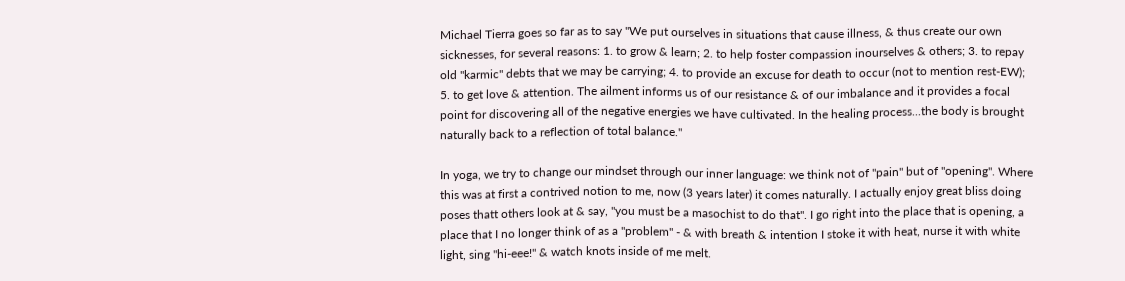Michael Tierra goes so far as to say "We put ourselves in situations that cause illness, & thus create our own sicknesses, for several reasons: 1. to grow & learn; 2. to help foster compassion inourselves & others; 3. to repay old "karmic" debts that we may be carrying; 4. to provide an excuse for death to occur (not to mention rest-EW); 5. to get love & attention. The ailment informs us of our resistance & of our imbalance and it provides a focal point for discovering all of the negative energies we have cultivated. In the healing process...the body is brought naturally back to a reflection of total balance."

In yoga, we try to change our mindset through our inner language: we think not of "pain" but of "opening". Where this was at first a contrived notion to me, now (3 years later) it comes naturally. I actually enjoy great bliss doing poses thatt others look at & say, "you must be a masochist to do that". I go right into the place that is opening, a place that I no longer think of as a "problem" - & with breath & intention I stoke it with heat, nurse it with white light, sing "hi-eee!" & watch knots inside of me melt.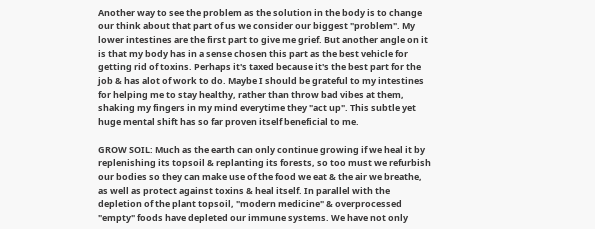Another way to see the problem as the solution in the body is to change our think about that part of us we consider our biggest "problem". My lower intestines are the first part to give me grief. But another angle on it is that my body has in a sense chosen this part as the best vehicle for getting rid of toxins. Perhaps it's taxed because it's the best part for the job & has alot of work to do. Maybe I should be grateful to my intestines for helping me to stay healthy, rather than throw bad vibes at them, shaking my fingers in my mind everytime they "act up". This subtle yet huge mental shift has so far proven itself beneficial to me.

GROW SOIL: Much as the earth can only continue growing if we heal it by replenishing its topsoil & replanting its forests, so too must we refurbish our bodies so they can make use of the food we eat & the air we breathe, as well as protect against toxins & heal itself. In parallel with the depletion of the plant topsoil, "modern medicine" & overprocessed "empty" foods have depleted our immune systems. We have not only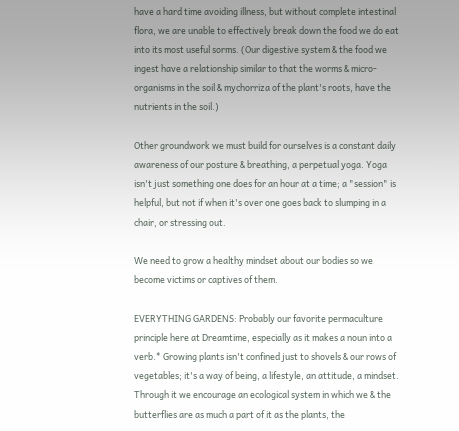have a hard time avoiding illness, but without complete intestinal flora, we are unable to effectively break down the food we do eat into its most useful sorms. (Our digestive system & the food we ingest have a relationship similar to that the worms & micro-organisms in the soil & mychorriza of the plant's roots, have the nutrients in the soil.)

Other groundwork we must build for ourselves is a constant daily awareness of our posture & breathing, a perpetual yoga. Yoga isn't just something one does for an hour at a time; a "session" is helpful, but not if when it's over one goes back to slumping in a chair, or stressing out.

We need to grow a healthy mindset about our bodies so we become victims or captives of them.

EVERYTHING GARDENS: Probably our favorite permaculture principle here at Dreamtime, especially as it makes a noun into a verb.* Growing plants isn't confined just to shovels & our rows of vegetables; it's a way of being, a lifestyle, an attitude, a mindset. Through it we encourage an ecological system in which we & the butterflies are as much a part of it as the plants, the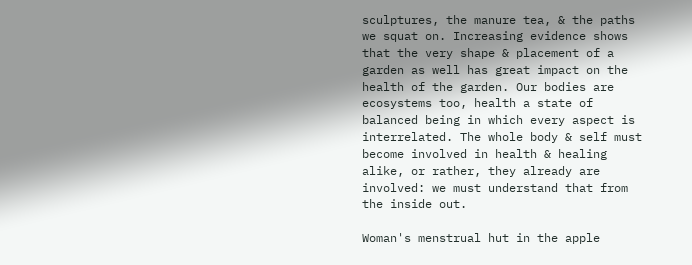sculptures, the manure tea, & the paths we squat on. Increasing evidence shows that the very shape & placement of a garden as well has great impact on the health of the garden. Our bodies are ecosystems too, health a state of balanced being in which every aspect is interrelated. The whole body & self must become involved in health & healing alike, or rather, they already are involved: we must understand that from the inside out.

Woman's menstrual hut in the apple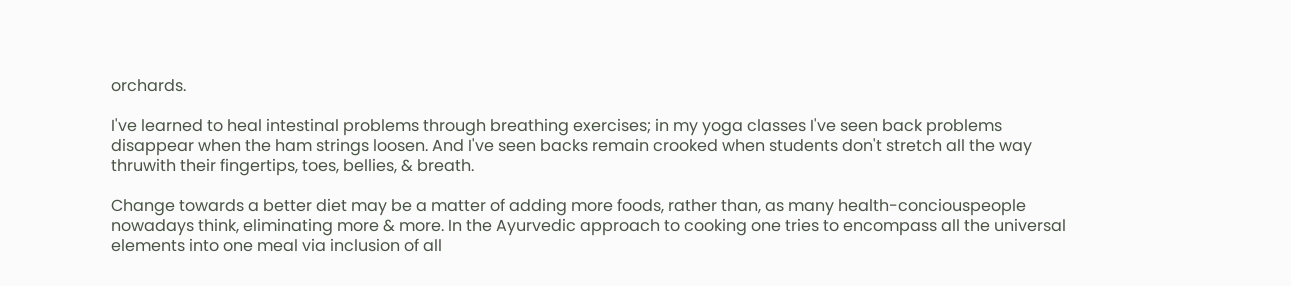orchards.

I've learned to heal intestinal problems through breathing exercises; in my yoga classes I've seen back problems disappear when the ham strings loosen. And I've seen backs remain crooked when students don't stretch all the way thruwith their fingertips, toes, bellies, & breath.

Change towards a better diet may be a matter of adding more foods, rather than, as many health-conciouspeople nowadays think, eliminating more & more. In the Ayurvedic approach to cooking one tries to encompass all the universal elements into one meal via inclusion of all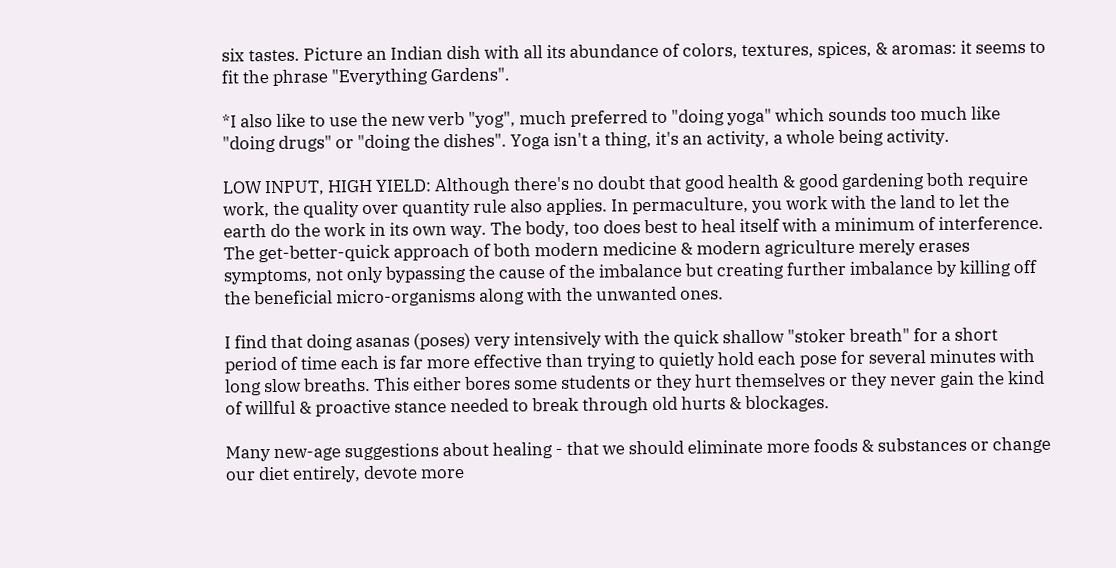six tastes. Picture an Indian dish with all its abundance of colors, textures, spices, & aromas: it seems to fit the phrase "Everything Gardens".

*I also like to use the new verb "yog", much preferred to "doing yoga" which sounds too much like "doing drugs" or "doing the dishes". Yoga isn't a thing, it's an activity, a whole being activity.

LOW INPUT, HIGH YIELD: Although there's no doubt that good health & good gardening both require work, the quality over quantity rule also applies. In permaculture, you work with the land to let the earth do the work in its own way. The body, too does best to heal itself with a minimum of interference. The get-better-quick approach of both modern medicine & modern agriculture merely erases symptoms, not only bypassing the cause of the imbalance but creating further imbalance by killing off the beneficial micro-organisms along with the unwanted ones.

I find that doing asanas (poses) very intensively with the quick shallow "stoker breath" for a short period of time each is far more effective than trying to quietly hold each pose for several minutes with long slow breaths. This either bores some students or they hurt themselves or they never gain the kind of willful & proactive stance needed to break through old hurts & blockages.

Many new-age suggestions about healing - that we should eliminate more foods & substances or change our diet entirely, devote more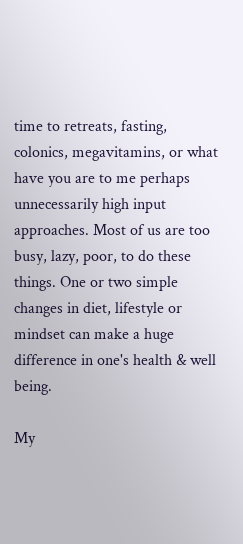time to retreats, fasting, colonics, megavitamins, or what have you are to me perhaps unnecessarily high input approaches. Most of us are too busy, lazy, poor, to do these things. One or two simple changes in diet, lifestyle or mindset can make a huge difference in one's health & well being.

My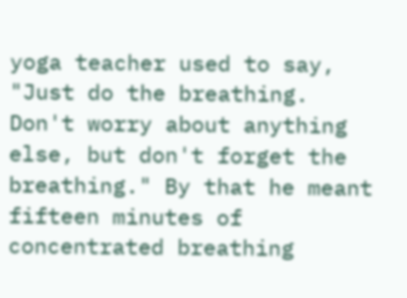yoga teacher used to say, "Just do the breathing. Don't worry about anything else, but don't forget the breathing." By that he meant fifteen minutes of concentrated breathing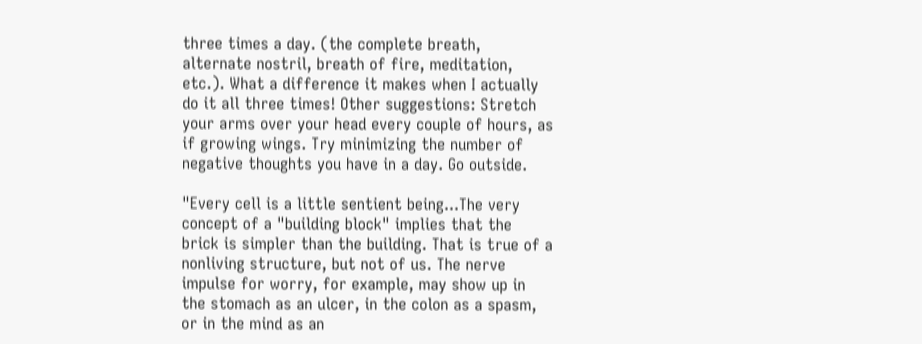three times a day. (the complete breath, alternate nostril, breath of fire, meditation, etc.). What a difference it makes when I actually do it all three times! Other suggestions: Stretch your arms over your head every couple of hours, as if growing wings. Try minimizing the number of negative thoughts you have in a day. Go outside.

"Every cell is a little sentient being...The very concept of a "building block" implies that the brick is simpler than the building. That is true of a nonliving structure, but not of us. The nerve impulse for worry, for example, may show up in the stomach as an ulcer, in the colon as a spasm, or in the mind as an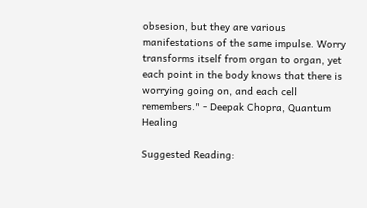obsesion, but they are various manifestations of the same impulse. Worry transforms itself from organ to organ, yet each point in the body knows that there is worrying going on, and each cell remembers." - Deepak Chopra, Quantum Healing

Suggested Reading: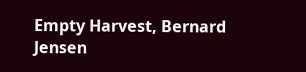Empty Harvest, Bernard Jensen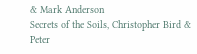& Mark Anderson
Secrets of the Soils, Christopher Bird & Peter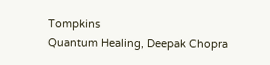Tompkins
Quantum Healing, Deepak Chopra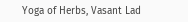Yoga of Herbs, Vasant Lad